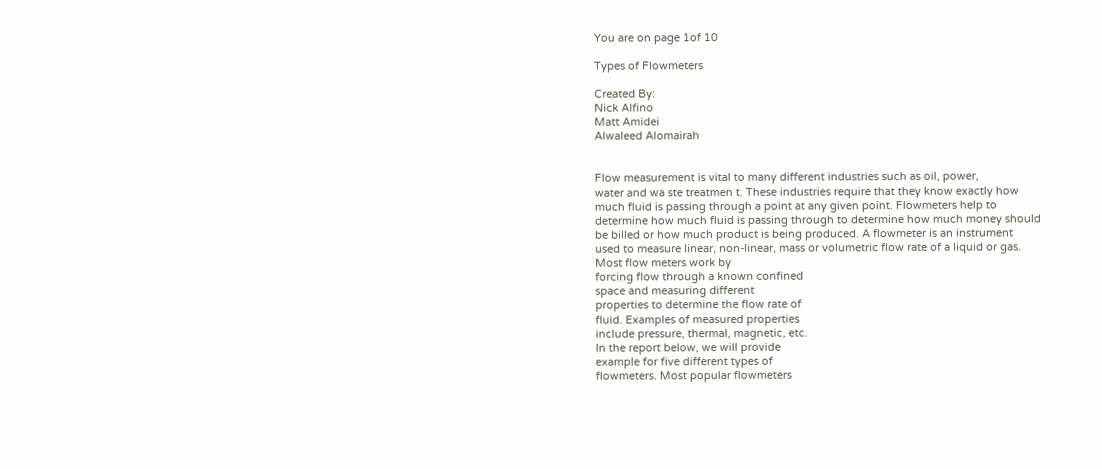You are on page 1of 10

Types of Flowmeters

Created By:
Nick Alfino
Matt Amidei
Alwaleed Alomairah


Flow measurement is vital to many different industries such as oil, power,
water and wa ste treatmen t. These industries require that they know exactly how
much fluid is passing through a point at any given point. Flowmeters help to
determine how much fluid is passing through to determine how much money should
be billed or how much product is being produced. A flowmeter is an instrument
used to measure linear, non-linear, mass or volumetric flow rate of a liquid or gas.
Most flow meters work by
forcing flow through a known confined
space and measuring different
properties to determine the flow rate of
fluid. Examples of measured properties
include pressure, thermal, magnetic, etc.
In the report below, we will provide
example for five different types of
flowmeters. Most popular flowmeters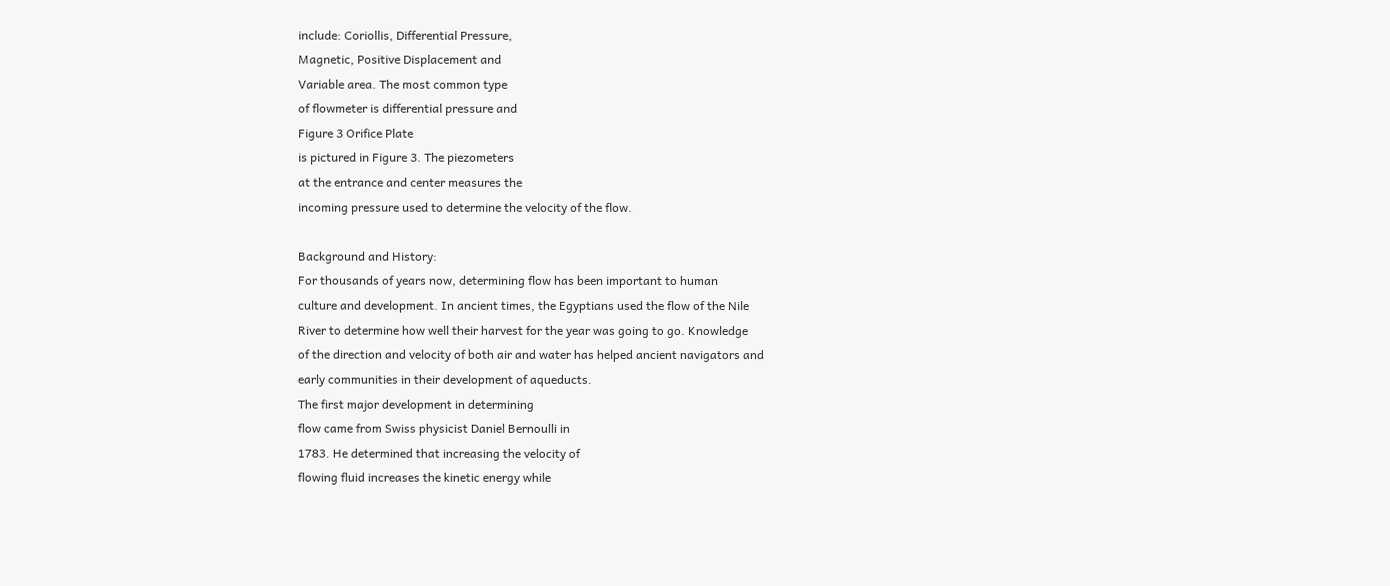include: Coriollis, Differential Pressure,
Magnetic, Positive Displacement and
Variable area. The most common type
of flowmeter is differential pressure and
Figure 3 Orifice Plate
is pictured in Figure 3. The piezometers
at the entrance and center measures the
incoming pressure used to determine the velocity of the flow.

Background and History:
For thousands of years now, determining flow has been important to human
culture and development. In ancient times, the Egyptians used the flow of the Nile
River to determine how well their harvest for the year was going to go. Knowledge
of the direction and velocity of both air and water has helped ancient navigators and
early communities in their development of aqueducts.
The first major development in determining
flow came from Swiss physicist Daniel Bernoulli in
1783. He determined that increasing the velocity of
flowing fluid increases the kinetic energy while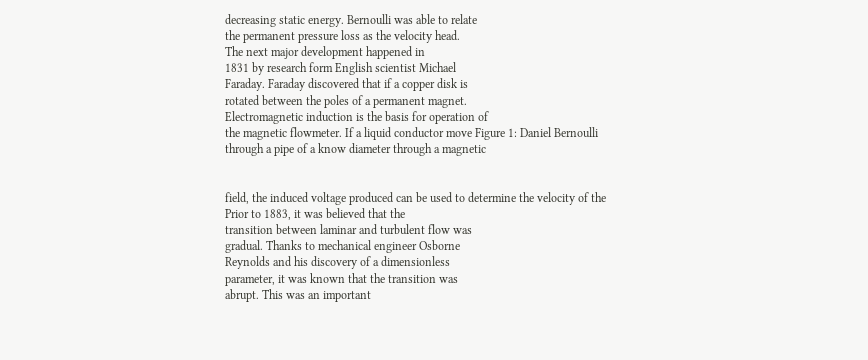decreasing static energy. Bernoulli was able to relate
the permanent pressure loss as the velocity head.
The next major development happened in
1831 by research form English scientist Michael
Faraday. Faraday discovered that if a copper disk is
rotated between the poles of a permanent magnet.
Electromagnetic induction is the basis for operation of
the magnetic flowmeter. If a liquid conductor move Figure 1: Daniel Bernoulli
through a pipe of a know diameter through a magnetic


field, the induced voltage produced can be used to determine the velocity of the
Prior to 1883, it was believed that the
transition between laminar and turbulent flow was
gradual. Thanks to mechanical engineer Osborne
Reynolds and his discovery of a dimensionless
parameter, it was known that the transition was
abrupt. This was an important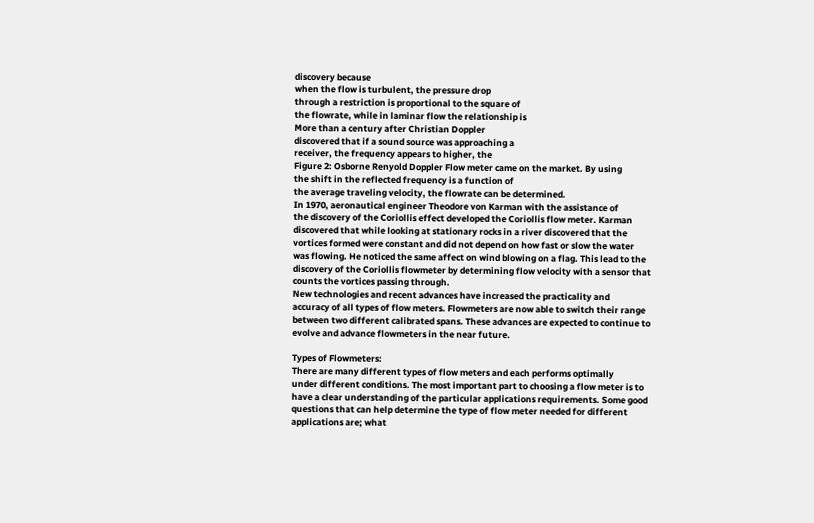discovery because
when the flow is turbulent, the pressure drop
through a restriction is proportional to the square of
the flowrate, while in laminar flow the relationship is
More than a century after Christian Doppler
discovered that if a sound source was approaching a
receiver, the frequency appears to higher, the
Figure 2: Osborne Renyold Doppler Flow meter came on the market. By using
the shift in the reflected frequency is a function of
the average traveling velocity, the flowrate can be determined.
In 1970, aeronautical engineer Theodore von Karman with the assistance of
the discovery of the Coriollis effect developed the Coriollis flow meter. Karman
discovered that while looking at stationary rocks in a river discovered that the
vortices formed were constant and did not depend on how fast or slow the water
was flowing. He noticed the same affect on wind blowing on a flag. This lead to the
discovery of the Coriollis flowmeter by determining flow velocity with a sensor that
counts the vortices passing through.
New technologies and recent advances have increased the practicality and
accuracy of all types of flow meters. Flowmeters are now able to switch their range
between two different calibrated spans. These advances are expected to continue to
evolve and advance flowmeters in the near future.

Types of Flowmeters:
There are many different types of flow meters and each performs optimally
under different conditions. The most important part to choosing a flow meter is to
have a clear understanding of the particular applications requirements. Some good
questions that can help determine the type of flow meter needed for different
applications are; what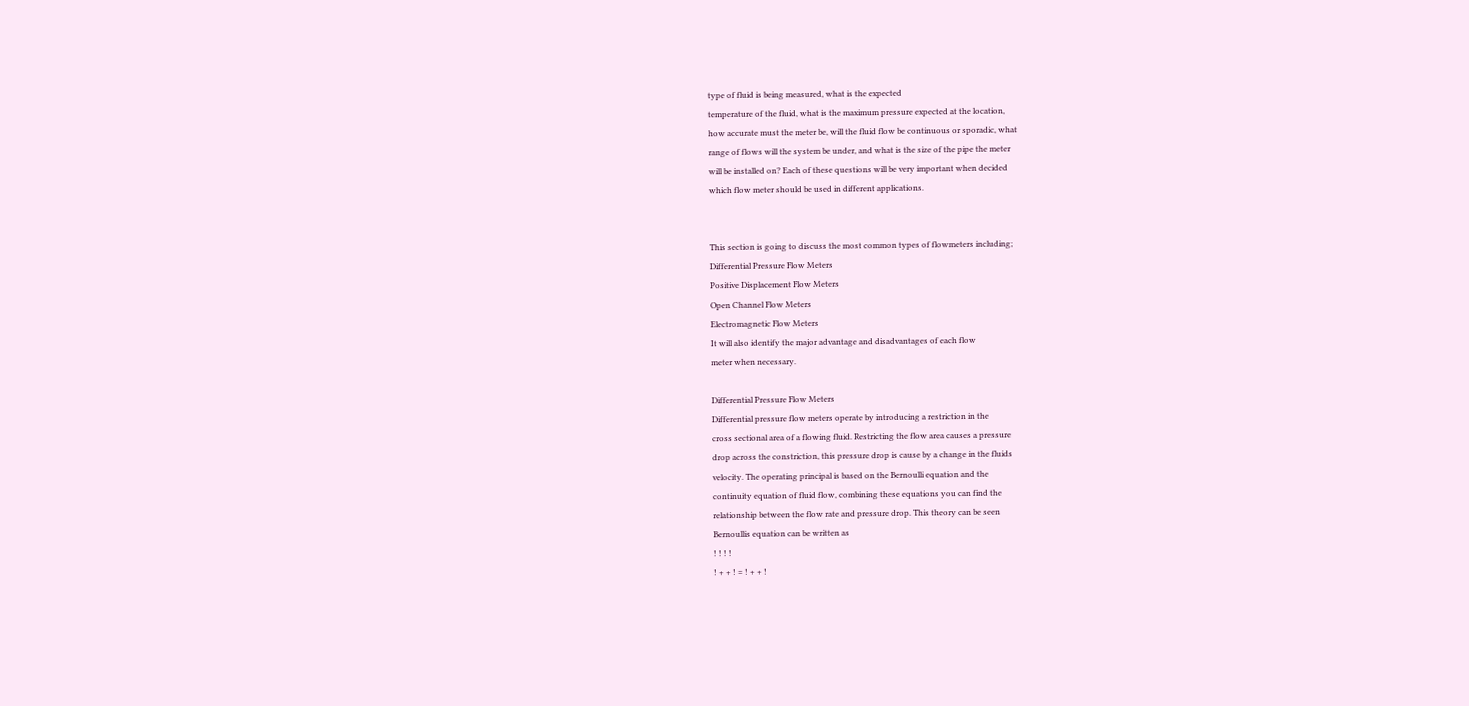type of fluid is being measured, what is the expected
temperature of the fluid, what is the maximum pressure expected at the location,
how accurate must the meter be, will the fluid flow be continuous or sporadic, what
range of flows will the system be under, and what is the size of the pipe the meter
will be installed on? Each of these questions will be very important when decided
which flow meter should be used in different applications.


This section is going to discuss the most common types of flowmeters including;
Differential Pressure Flow Meters
Positive Displacement Flow Meters
Open Channel Flow Meters
Electromagnetic Flow Meters
It will also identify the major advantage and disadvantages of each flow
meter when necessary.

Differential Pressure Flow Meters
Differential pressure flow meters operate by introducing a restriction in the
cross sectional area of a flowing fluid. Restricting the flow area causes a pressure
drop across the constriction, this pressure drop is cause by a change in the fluids
velocity. The operating principal is based on the Bernoulli equation and the
continuity equation of fluid flow, combining these equations you can find the
relationship between the flow rate and pressure drop. This theory can be seen
Bernoullis equation can be written as
! ! ! !
! + + ! = ! + + !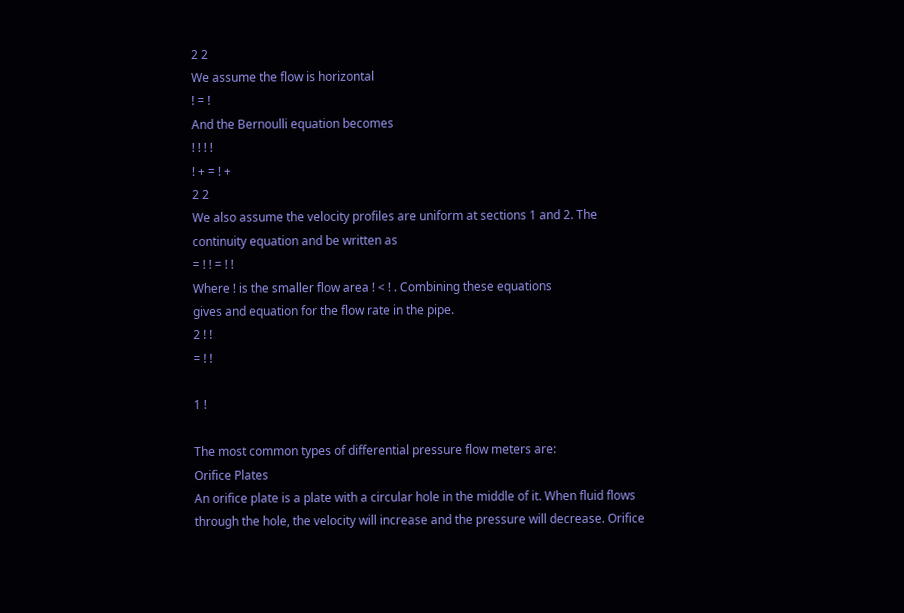2 2
We assume the flow is horizontal
! = !
And the Bernoulli equation becomes
! ! ! !
! + = ! +
2 2
We also assume the velocity profiles are uniform at sections 1 and 2. The
continuity equation and be written as
= ! ! = ! !
Where ! is the smaller flow area ! < ! . Combining these equations
gives and equation for the flow rate in the pipe.
2 ! !
= ! !

1 !

The most common types of differential pressure flow meters are:
Orifice Plates
An orifice plate is a plate with a circular hole in the middle of it. When fluid flows
through the hole, the velocity will increase and the pressure will decrease. Orifice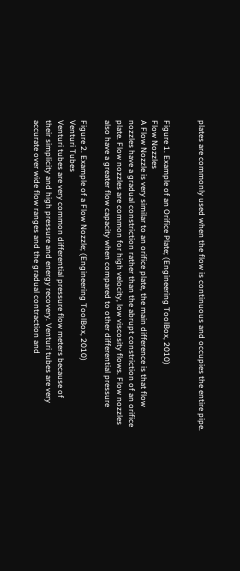plates are commonly used when the flow is continuous and occupies the entire pipe.


Figure 1. Example of an Orifice Plate; (Engineering ToolBox, 2010)
Flow Nozzles
A Flow Nozzle is very similar to an orifice plate, the main difference is that flow
nozzles have a gradual constriction rather than the abrupt constriction of an orifice
plate. Flow nozzles are common for high velocity, low viscosity flows. Flow nozzles
also have a greater flow capacity when compared to other differential pressure

Figure 2. Example of a Flow Nozzle; (Engineering ToolBox, 2010)
Venturi Tubes
Venturi tubes are very common differential pressure flow meters because of
their simplicity and high pressure and energy recovery. Venturi tubes are very
accurate over wide flow ranges and the gradual contraction and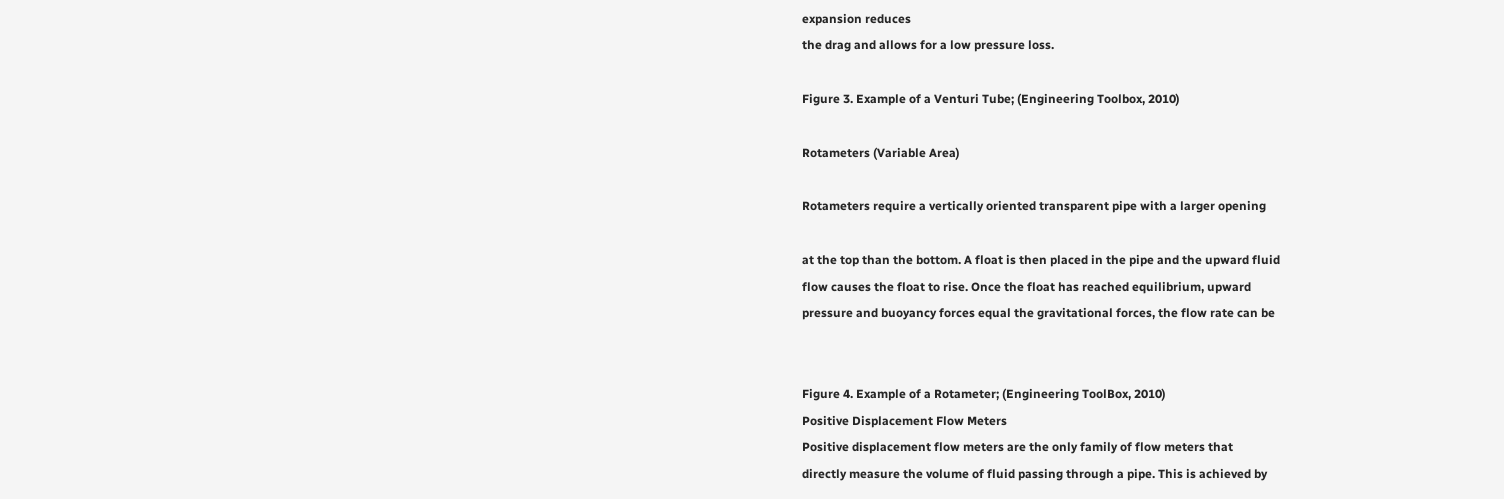expansion reduces
the drag and allows for a low pressure loss.

Figure 3. Example of a Venturi Tube; (Engineering Toolbox, 2010)

Rotameters (Variable Area)

Rotameters require a vertically oriented transparent pipe with a larger opening

at the top than the bottom. A float is then placed in the pipe and the upward fluid
flow causes the float to rise. Once the float has reached equilibrium, upward
pressure and buoyancy forces equal the gravitational forces, the flow rate can be


Figure 4. Example of a Rotameter; (Engineering ToolBox, 2010)
Positive Displacement Flow Meters
Positive displacement flow meters are the only family of flow meters that
directly measure the volume of fluid passing through a pipe. This is achieved by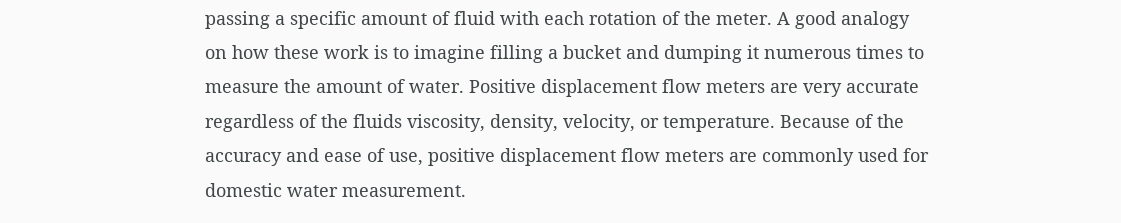passing a specific amount of fluid with each rotation of the meter. A good analogy
on how these work is to imagine filling a bucket and dumping it numerous times to
measure the amount of water. Positive displacement flow meters are very accurate
regardless of the fluids viscosity, density, velocity, or temperature. Because of the
accuracy and ease of use, positive displacement flow meters are commonly used for
domestic water measurement.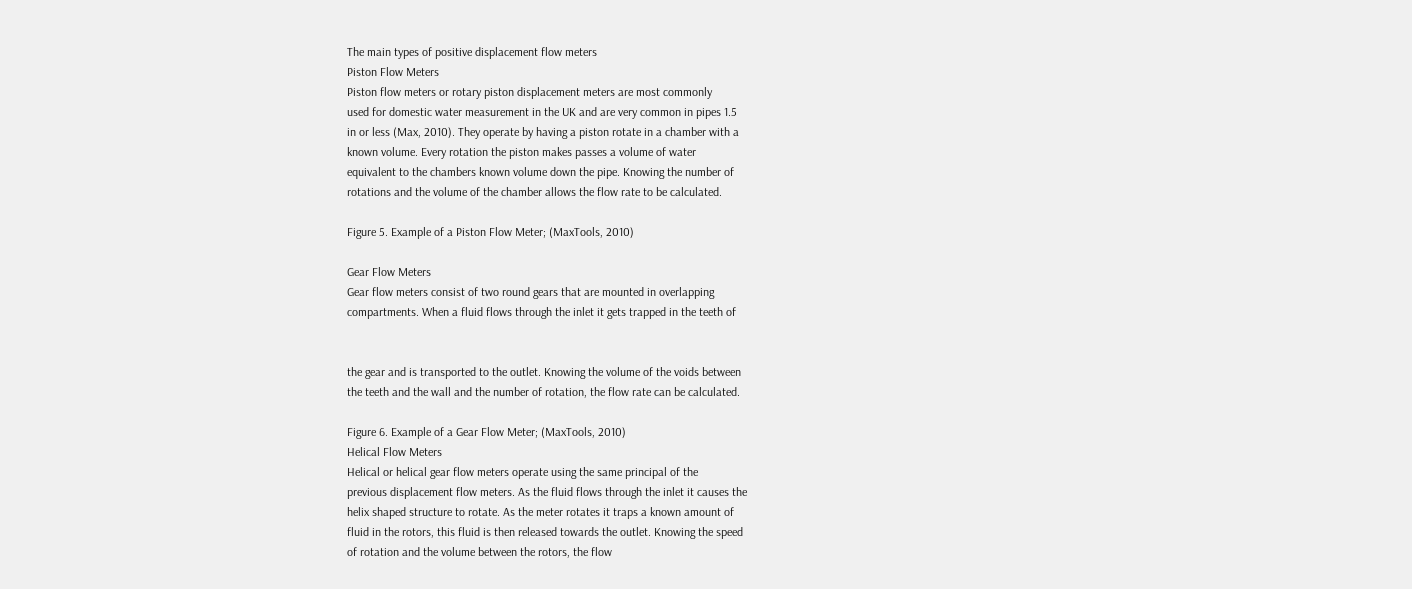The main types of positive displacement flow meters
Piston Flow Meters
Piston flow meters or rotary piston displacement meters are most commonly
used for domestic water measurement in the UK and are very common in pipes 1.5
in or less (Max, 2010). They operate by having a piston rotate in a chamber with a
known volume. Every rotation the piston makes passes a volume of water
equivalent to the chambers known volume down the pipe. Knowing the number of
rotations and the volume of the chamber allows the flow rate to be calculated.

Figure 5. Example of a Piston Flow Meter; (MaxTools, 2010)

Gear Flow Meters
Gear flow meters consist of two round gears that are mounted in overlapping
compartments. When a fluid flows through the inlet it gets trapped in the teeth of


the gear and is transported to the outlet. Knowing the volume of the voids between
the teeth and the wall and the number of rotation, the flow rate can be calculated.

Figure 6. Example of a Gear Flow Meter; (MaxTools, 2010)
Helical Flow Meters
Helical or helical gear flow meters operate using the same principal of the
previous displacement flow meters. As the fluid flows through the inlet it causes the
helix shaped structure to rotate. As the meter rotates it traps a known amount of
fluid in the rotors, this fluid is then released towards the outlet. Knowing the speed
of rotation and the volume between the rotors, the flow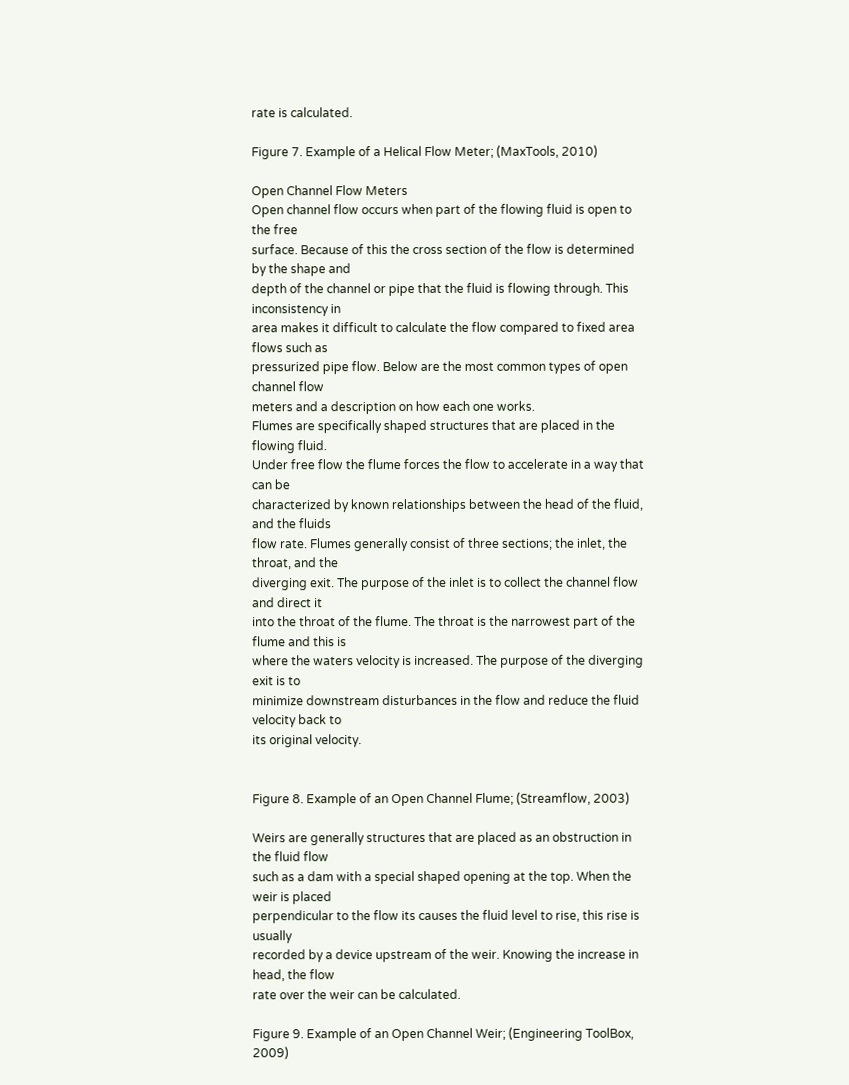rate is calculated.

Figure 7. Example of a Helical Flow Meter; (MaxTools, 2010)

Open Channel Flow Meters
Open channel flow occurs when part of the flowing fluid is open to the free
surface. Because of this the cross section of the flow is determined by the shape and
depth of the channel or pipe that the fluid is flowing through. This inconsistency in
area makes it difficult to calculate the flow compared to fixed area flows such as
pressurized pipe flow. Below are the most common types of open channel flow
meters and a description on how each one works.
Flumes are specifically shaped structures that are placed in the flowing fluid.
Under free flow the flume forces the flow to accelerate in a way that can be
characterized by known relationships between the head of the fluid, and the fluids
flow rate. Flumes generally consist of three sections; the inlet, the throat, and the
diverging exit. The purpose of the inlet is to collect the channel flow and direct it
into the throat of the flume. The throat is the narrowest part of the flume and this is
where the waters velocity is increased. The purpose of the diverging exit is to
minimize downstream disturbances in the flow and reduce the fluid velocity back to
its original velocity.


Figure 8. Example of an Open Channel Flume; (Streamflow, 2003)

Weirs are generally structures that are placed as an obstruction in the fluid flow
such as a dam with a special shaped opening at the top. When the weir is placed
perpendicular to the flow its causes the fluid level to rise, this rise is usually
recorded by a device upstream of the weir. Knowing the increase in head, the flow
rate over the weir can be calculated.

Figure 9. Example of an Open Channel Weir; (Engineering ToolBox, 2009)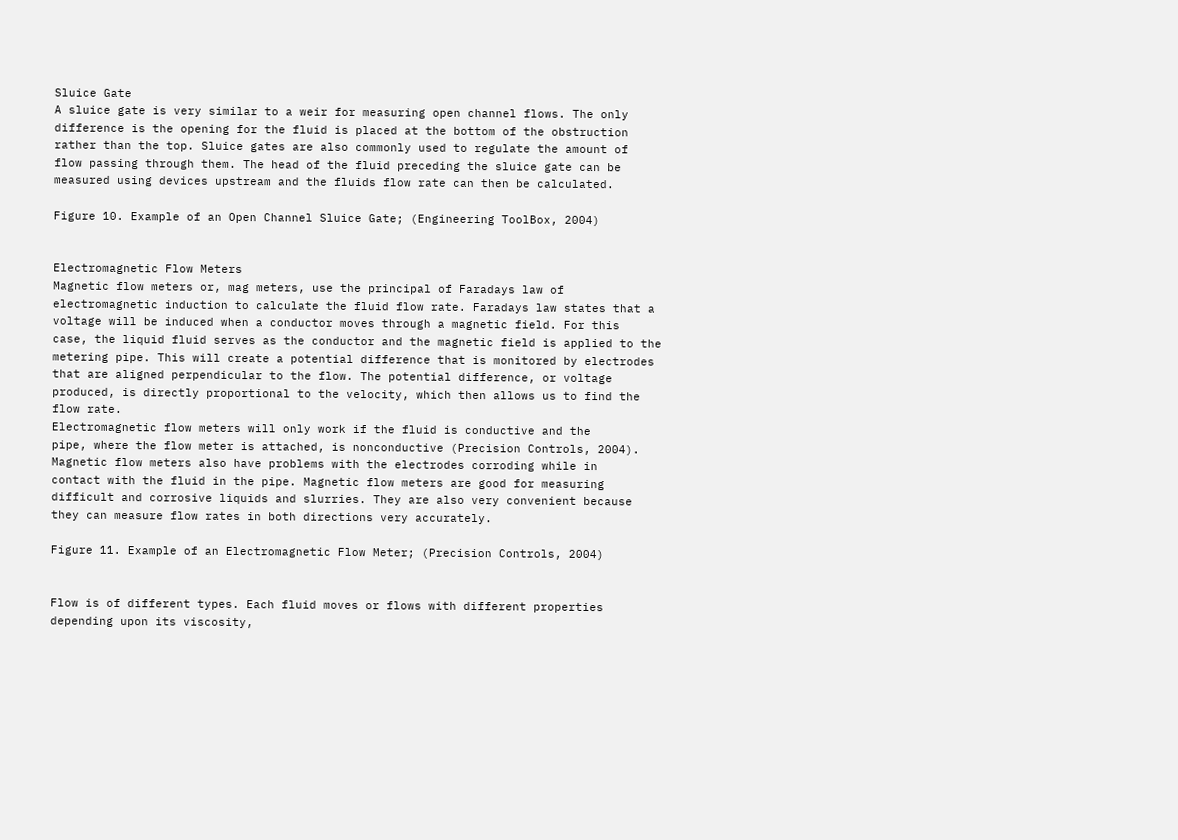Sluice Gate
A sluice gate is very similar to a weir for measuring open channel flows. The only
difference is the opening for the fluid is placed at the bottom of the obstruction
rather than the top. Sluice gates are also commonly used to regulate the amount of
flow passing through them. The head of the fluid preceding the sluice gate can be
measured using devices upstream and the fluids flow rate can then be calculated.

Figure 10. Example of an Open Channel Sluice Gate; (Engineering ToolBox, 2004)


Electromagnetic Flow Meters
Magnetic flow meters or, mag meters, use the principal of Faradays law of
electromagnetic induction to calculate the fluid flow rate. Faradays law states that a
voltage will be induced when a conductor moves through a magnetic field. For this
case, the liquid fluid serves as the conductor and the magnetic field is applied to the
metering pipe. This will create a potential difference that is monitored by electrodes
that are aligned perpendicular to the flow. The potential difference, or voltage
produced, is directly proportional to the velocity, which then allows us to find the
flow rate.
Electromagnetic flow meters will only work if the fluid is conductive and the
pipe, where the flow meter is attached, is nonconductive (Precision Controls, 2004).
Magnetic flow meters also have problems with the electrodes corroding while in
contact with the fluid in the pipe. Magnetic flow meters are good for measuring
difficult and corrosive liquids and slurries. They are also very convenient because
they can measure flow rates in both directions very accurately.

Figure 11. Example of an Electromagnetic Flow Meter; (Precision Controls, 2004)


Flow is of different types. Each fluid moves or flows with different properties
depending upon its viscosity,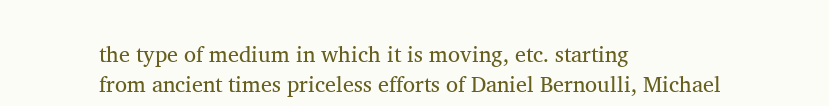the type of medium in which it is moving, etc. starting
from ancient times priceless efforts of Daniel Bernoulli, Michael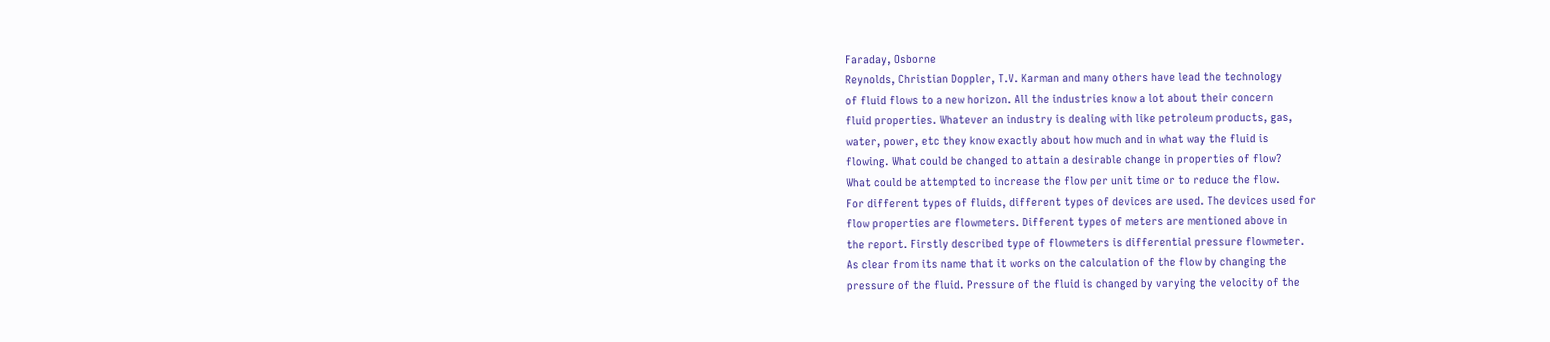Faraday, Osborne
Reynolds, Christian Doppler, T.V. Karman and many others have lead the technology
of fluid flows to a new horizon. All the industries know a lot about their concern
fluid properties. Whatever an industry is dealing with like petroleum products, gas,
water, power, etc they know exactly about how much and in what way the fluid is
flowing. What could be changed to attain a desirable change in properties of flow?
What could be attempted to increase the flow per unit time or to reduce the flow.
For different types of fluids, different types of devices are used. The devices used for
flow properties are flowmeters. Different types of meters are mentioned above in
the report. Firstly described type of flowmeters is differential pressure flowmeter.
As clear from its name that it works on the calculation of the flow by changing the
pressure of the fluid. Pressure of the fluid is changed by varying the velocity of the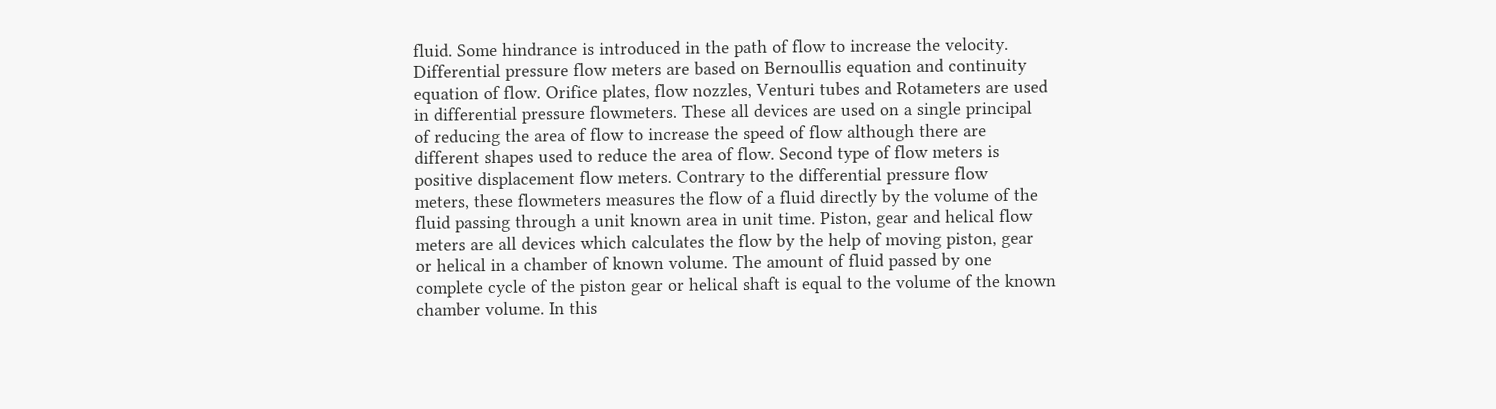fluid. Some hindrance is introduced in the path of flow to increase the velocity.
Differential pressure flow meters are based on Bernoullis equation and continuity
equation of flow. Orifice plates, flow nozzles, Venturi tubes and Rotameters are used
in differential pressure flowmeters. These all devices are used on a single principal
of reducing the area of flow to increase the speed of flow although there are
different shapes used to reduce the area of flow. Second type of flow meters is
positive displacement flow meters. Contrary to the differential pressure flow
meters, these flowmeters measures the flow of a fluid directly by the volume of the
fluid passing through a unit known area in unit time. Piston, gear and helical flow
meters are all devices which calculates the flow by the help of moving piston, gear
or helical in a chamber of known volume. The amount of fluid passed by one
complete cycle of the piston gear or helical shaft is equal to the volume of the known
chamber volume. In this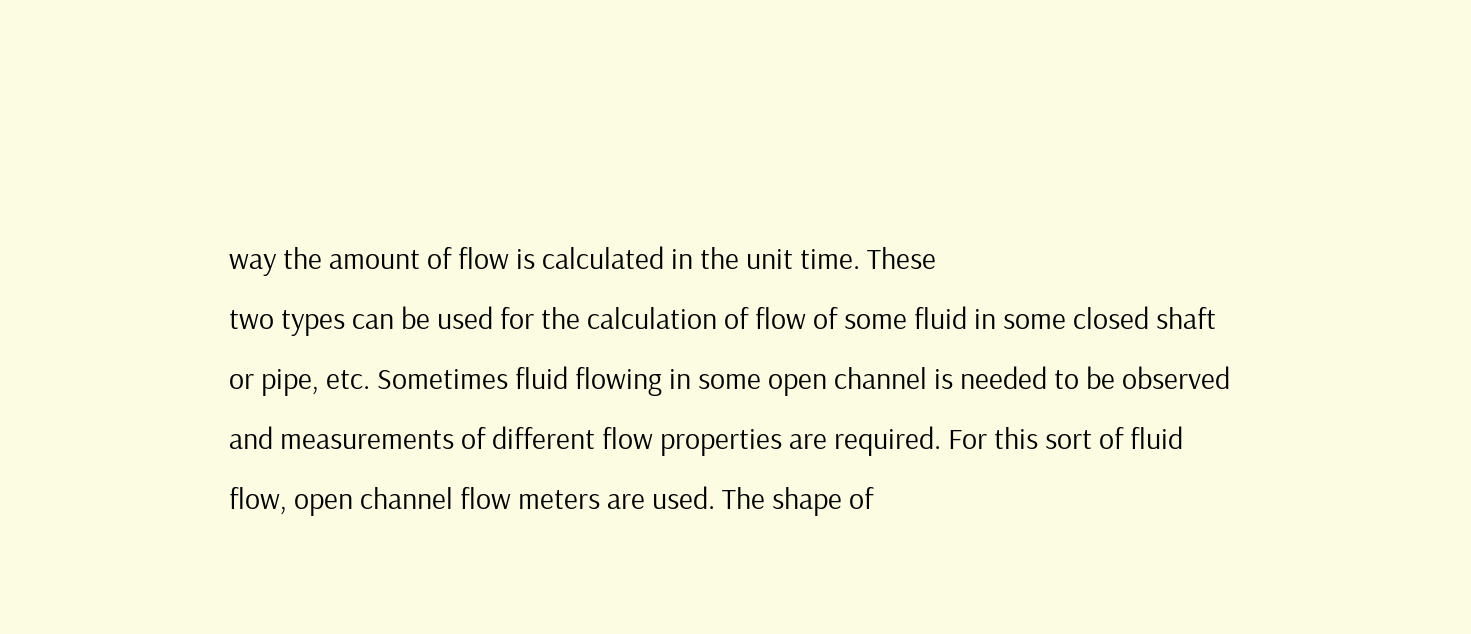way the amount of flow is calculated in the unit time. These
two types can be used for the calculation of flow of some fluid in some closed shaft
or pipe, etc. Sometimes fluid flowing in some open channel is needed to be observed
and measurements of different flow properties are required. For this sort of fluid
flow, open channel flow meters are used. The shape of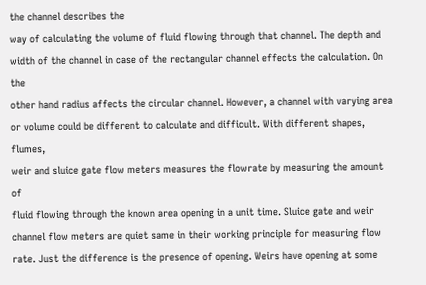the channel describes the
way of calculating the volume of fluid flowing through that channel. The depth and
width of the channel in case of the rectangular channel effects the calculation. On the
other hand radius affects the circular channel. However, a channel with varying area
or volume could be different to calculate and difficult. With different shapes, flumes,
weir and sluice gate flow meters measures the flowrate by measuring the amount of
fluid flowing through the known area opening in a unit time. Sluice gate and weir
channel flow meters are quiet same in their working principle for measuring flow
rate. Just the difference is the presence of opening. Weirs have opening at some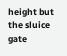height but the sluice gate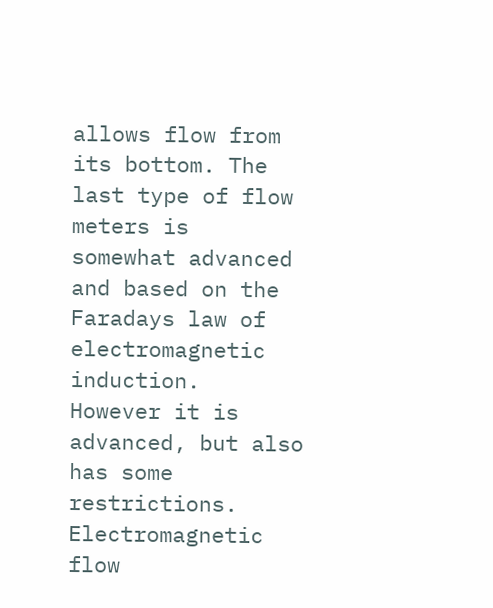allows flow from its bottom. The last type of flow meters is
somewhat advanced and based on the Faradays law of electromagnetic induction.
However it is advanced, but also has some restrictions. Electromagnetic flow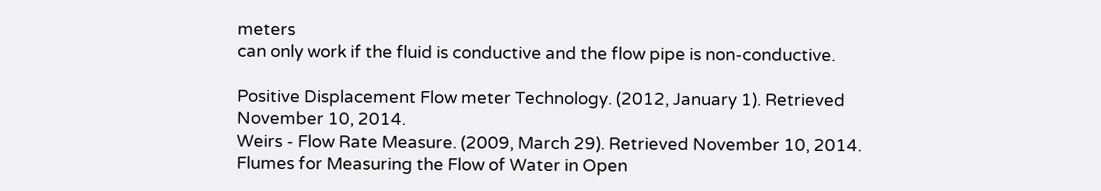meters
can only work if the fluid is conductive and the flow pipe is non-conductive.

Positive Displacement Flow meter Technology. (2012, January 1). Retrieved
November 10, 2014.
Weirs - Flow Rate Measure. (2009, March 29). Retrieved November 10, 2014.
Flumes for Measuring the Flow of Water in Open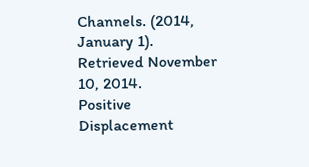Channels. (2014, January 1).
Retrieved November 10, 2014.
Positive Displacement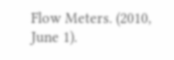Flow Meters. (2010, June 1).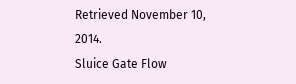Retrieved November 10, 2014.
Sluice Gate Flow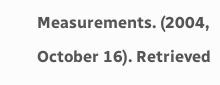Measurements. (2004, October 16). Retrieved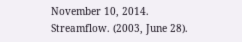November 10, 2014.
Streamflow. (2003, June 28).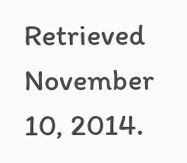Retrieved November 10, 2014.